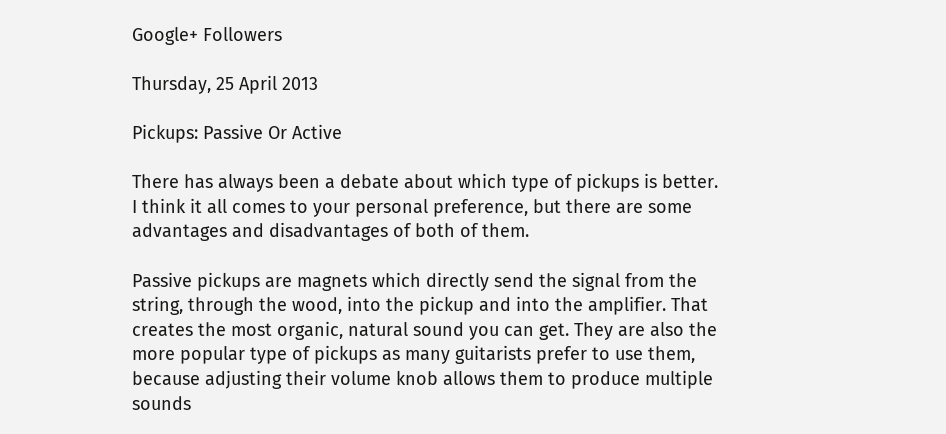Google+ Followers

Thursday, 25 April 2013

Pickups: Passive Or Active

There has always been a debate about which type of pickups is better. I think it all comes to your personal preference, but there are some advantages and disadvantages of both of them.

Passive pickups are magnets which directly send the signal from the string, through the wood, into the pickup and into the amplifier. That creates the most organic, natural sound you can get. They are also the more popular type of pickups as many guitarists prefer to use them, because adjusting their volume knob allows them to produce multiple sounds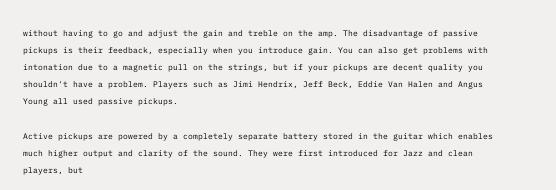without having to go and adjust the gain and treble on the amp. The disadvantage of passive pickups is their feedback, especially when you introduce gain. You can also get problems with intonation due to a magnetic pull on the strings, but if your pickups are decent quality you shouldn't have a problem. Players such as Jimi Hendrix, Jeff Beck, Eddie Van Halen and Angus Young all used passive pickups.

Active pickups are powered by a completely separate battery stored in the guitar which enables much higher output and clarity of the sound. They were first introduced for Jazz and clean players, but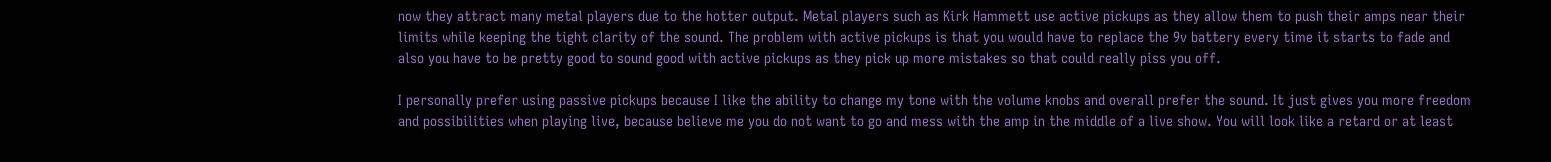now they attract many metal players due to the hotter output. Metal players such as Kirk Hammett use active pickups as they allow them to push their amps near their limits while keeping the tight clarity of the sound. The problem with active pickups is that you would have to replace the 9v battery every time it starts to fade and also you have to be pretty good to sound good with active pickups as they pick up more mistakes so that could really piss you off.

I personally prefer using passive pickups because I like the ability to change my tone with the volume knobs and overall prefer the sound. It just gives you more freedom and possibilities when playing live, because believe me you do not want to go and mess with the amp in the middle of a live show. You will look like a retard or at least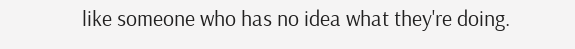like someone who has no idea what they're doing.